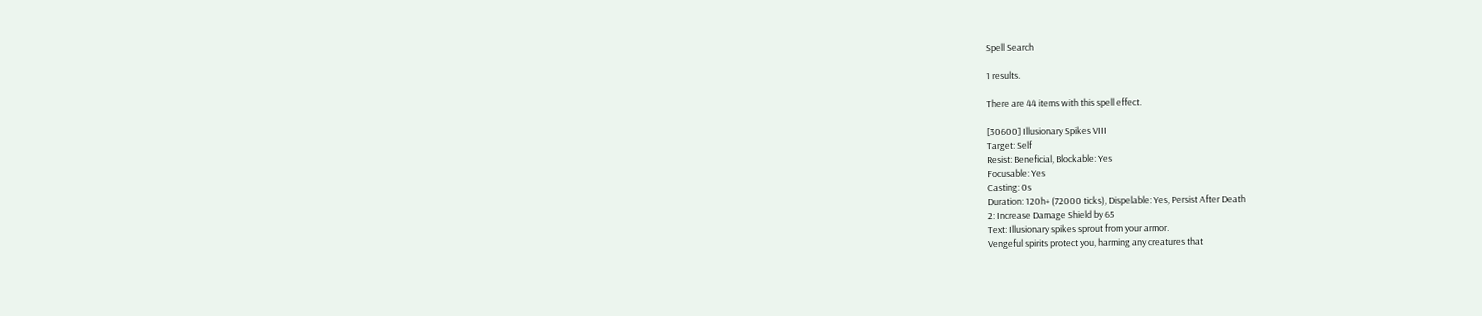Spell Search

1 results.

There are 44 items with this spell effect.

[30600] Illusionary Spikes VIII
Target: Self
Resist: Beneficial, Blockable: Yes
Focusable: Yes
Casting: 0s
Duration: 120h+ (72000 ticks), Dispelable: Yes, Persist After Death
2: Increase Damage Shield by 65
Text: Illusionary spikes sprout from your armor.
Vengeful spirits protect you, harming any creatures that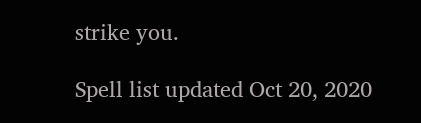strike you.

Spell list updated Oct 20, 2020